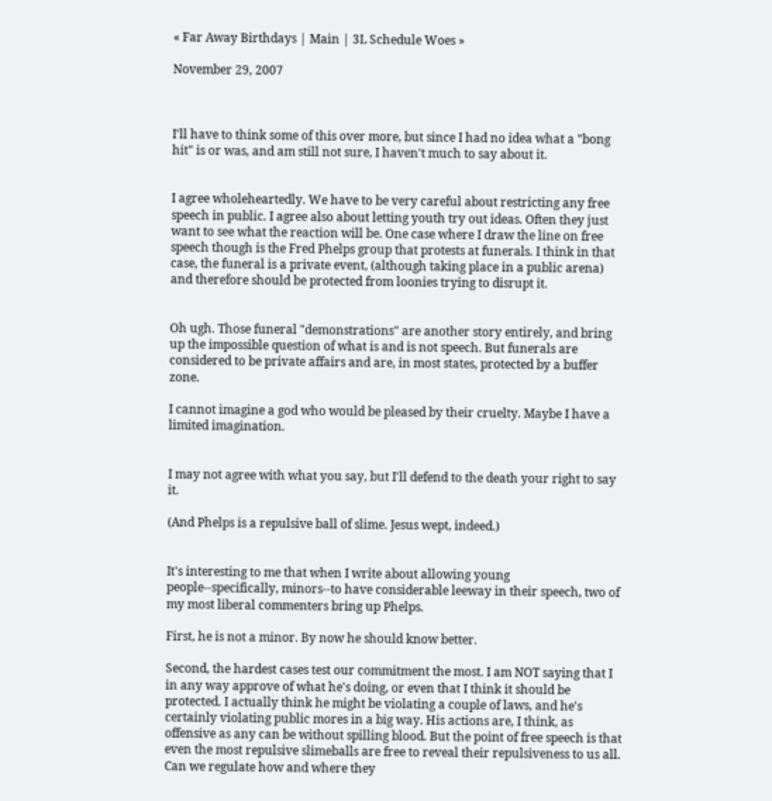« Far Away Birthdays | Main | 3L Schedule Woes »

November 29, 2007



I'll have to think some of this over more, but since I had no idea what a "bong hit" is or was, and am still not sure, I haven't much to say about it.


I agree wholeheartedly. We have to be very careful about restricting any free speech in public. I agree also about letting youth try out ideas. Often they just want to see what the reaction will be. One case where I draw the line on free speech though is the Fred Phelps group that protests at funerals. I think in that case, the funeral is a private event, (although taking place in a public arena) and therefore should be protected from loonies trying to disrupt it.


Oh ugh. Those funeral "demonstrations" are another story entirely, and bring up the impossible question of what is and is not speech. But funerals are considered to be private affairs and are, in most states, protected by a buffer zone.

I cannot imagine a god who would be pleased by their cruelty. Maybe I have a limited imagination.


I may not agree with what you say, but I'll defend to the death your right to say it.

(And Phelps is a repulsive ball of slime. Jesus wept, indeed.)


It's interesting to me that when I write about allowing young people--specifically, minors--to have considerable leeway in their speech, two of my most liberal commenters bring up Phelps.

First, he is not a minor. By now he should know better.

Second, the hardest cases test our commitment the most. I am NOT saying that I in any way approve of what he's doing, or even that I think it should be protected. I actually think he might be violating a couple of laws, and he's certainly violating public mores in a big way. His actions are, I think, as offensive as any can be without spilling blood. But the point of free speech is that even the most repulsive slimeballs are free to reveal their repulsiveness to us all. Can we regulate how and where they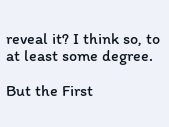reveal it? I think so, to at least some degree.

But the First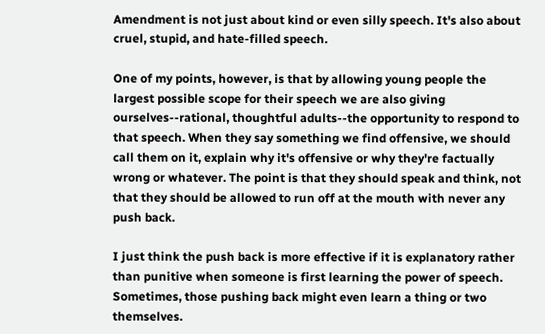Amendment is not just about kind or even silly speech. It's also about cruel, stupid, and hate-filled speech.

One of my points, however, is that by allowing young people the largest possible scope for their speech we are also giving ourselves--rational, thoughtful adults--the opportunity to respond to that speech. When they say something we find offensive, we should call them on it, explain why it's offensive or why they're factually wrong or whatever. The point is that they should speak and think, not that they should be allowed to run off at the mouth with never any push back.

I just think the push back is more effective if it is explanatory rather than punitive when someone is first learning the power of speech. Sometimes, those pushing back might even learn a thing or two themselves.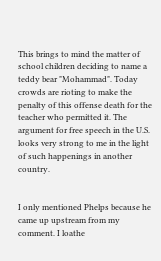This brings to mind the matter of school children deciding to name a teddy bear "Mohammad". Today crowds are rioting to make the penalty of this offense death for the teacher who permitted it. The argument for free speech in the U.S. looks very strong to me in the light of such happenings in another country.


I only mentioned Phelps because he came up upstream from my comment. I loathe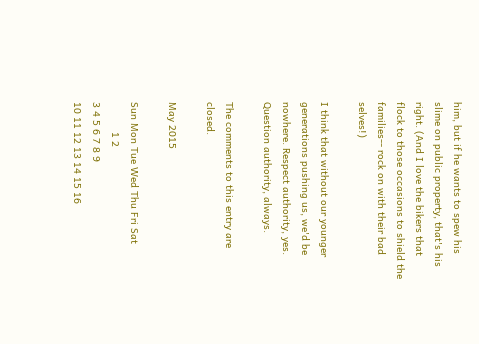him, but if he wants to spew his slime on public property, that's his right. (And I love the bikers that flock to those occasions to shield the families-- rock on with their bad selves!)

I think that without our younger generations pushing us, we'd be nowhere. Respect authority, yes. Question authority, always.

The comments to this entry are closed.

May 2015

Sun Mon Tue Wed Thu Fri Sat
          1 2
3 4 5 6 7 8 9
10 11 12 13 14 15 16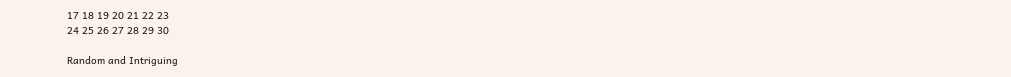17 18 19 20 21 22 23
24 25 26 27 28 29 30

Random and Intriguing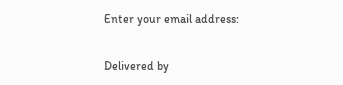Enter your email address:

Delivered by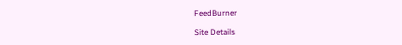FeedBurner

Site Details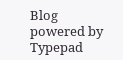Blog powered by Typepad